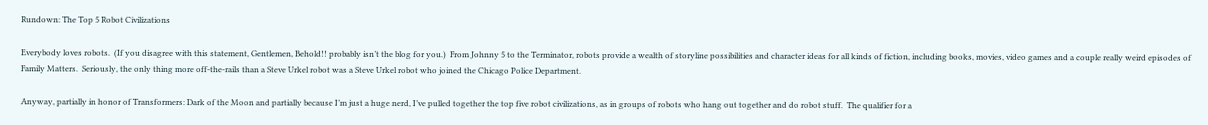Rundown: The Top 5 Robot Civilizations

Everybody loves robots.  (If you disagree with this statement, Gentlemen, Behold!! probably isn’t the blog for you.)  From Johnny 5 to the Terminator, robots provide a wealth of storyline possibilities and character ideas for all kinds of fiction, including books, movies, video games and a couple really weird episodes of Family Matters.  Seriously, the only thing more off-the-rails than a Steve Urkel robot was a Steve Urkel robot who joined the Chicago Police Department.

Anyway, partially in honor of Transformers: Dark of the Moon and partially because I’m just a huge nerd, I’ve pulled together the top five robot civilizations, as in groups of robots who hang out together and do robot stuff.  The qualifier for a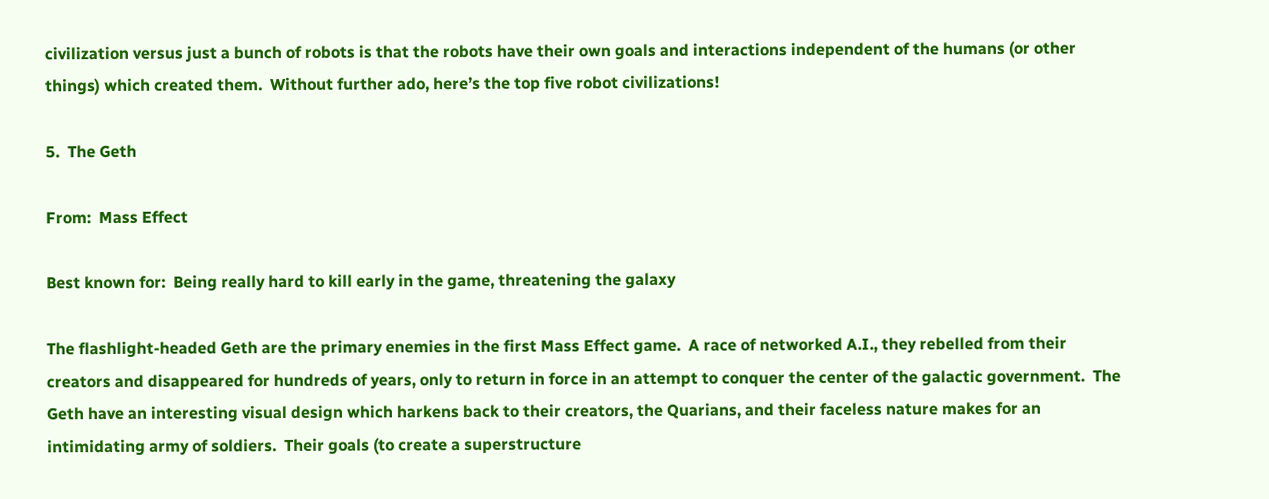civilization versus just a bunch of robots is that the robots have their own goals and interactions independent of the humans (or other things) which created them.  Without further ado, here’s the top five robot civilizations!

5.  The Geth

From:  Mass Effect

Best known for:  Being really hard to kill early in the game, threatening the galaxy

The flashlight-headed Geth are the primary enemies in the first Mass Effect game.  A race of networked A.I., they rebelled from their creators and disappeared for hundreds of years, only to return in force in an attempt to conquer the center of the galactic government.  The Geth have an interesting visual design which harkens back to their creators, the Quarians, and their faceless nature makes for an intimidating army of soldiers.  Their goals (to create a superstructure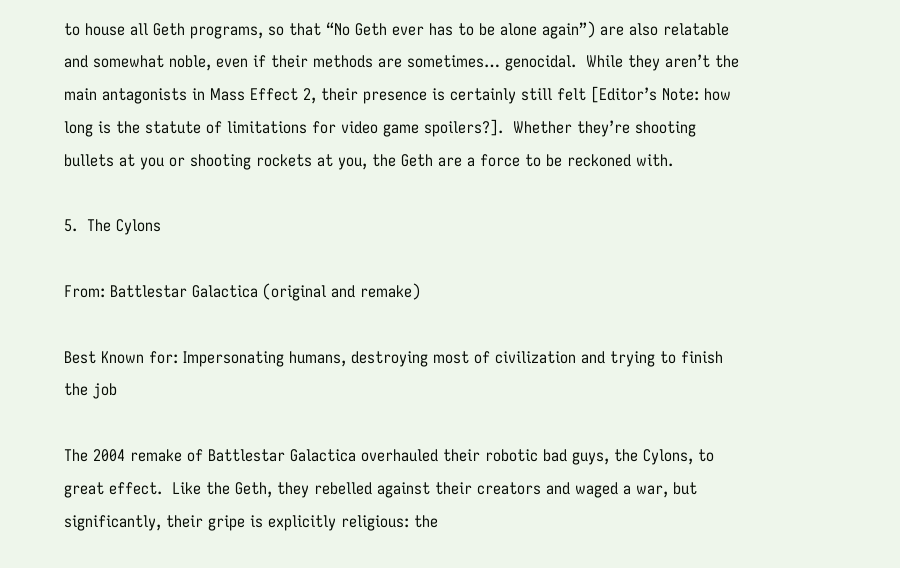to house all Geth programs, so that “No Geth ever has to be alone again”) are also relatable and somewhat noble, even if their methods are sometimes… genocidal.  While they aren’t the main antagonists in Mass Effect 2, their presence is certainly still felt [Editor’s Note: how long is the statute of limitations for video game spoilers?].  Whether they’re shooting bullets at you or shooting rockets at you, the Geth are a force to be reckoned with.

5.  The Cylons

From: Battlestar Galactica (original and remake)

Best Known for: Impersonating humans, destroying most of civilization and trying to finish the job

The 2004 remake of Battlestar Galactica overhauled their robotic bad guys, the Cylons, to great effect.  Like the Geth, they rebelled against their creators and waged a war, but significantly, their gripe is explicitly religious: the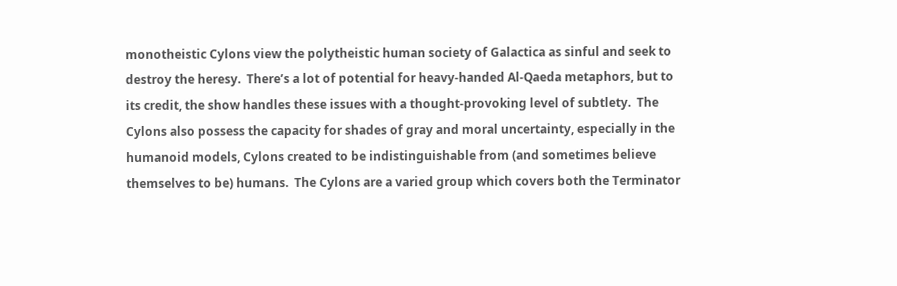monotheistic Cylons view the polytheistic human society of Galactica as sinful and seek to destroy the heresy.  There’s a lot of potential for heavy-handed Al-Qaeda metaphors, but to its credit, the show handles these issues with a thought-provoking level of subtlety.  The Cylons also possess the capacity for shades of gray and moral uncertainty, especially in the humanoid models, Cylons created to be indistinguishable from (and sometimes believe themselves to be) humans.  The Cylons are a varied group which covers both the Terminator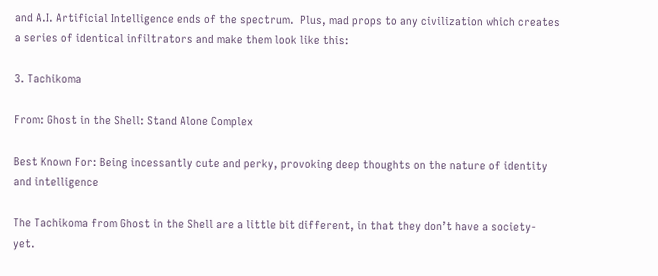and A.I. Artificial Intelligence ends of the spectrum.  Plus, mad props to any civilization which creates a series of identical infiltrators and make them look like this:

3. Tachikoma

From: Ghost in the Shell: Stand Alone Complex

Best Known For: Being incessantly cute and perky, provoking deep thoughts on the nature of identity and intelligence

The Tachikoma from Ghost in the Shell are a little bit different, in that they don’t have a society- yet.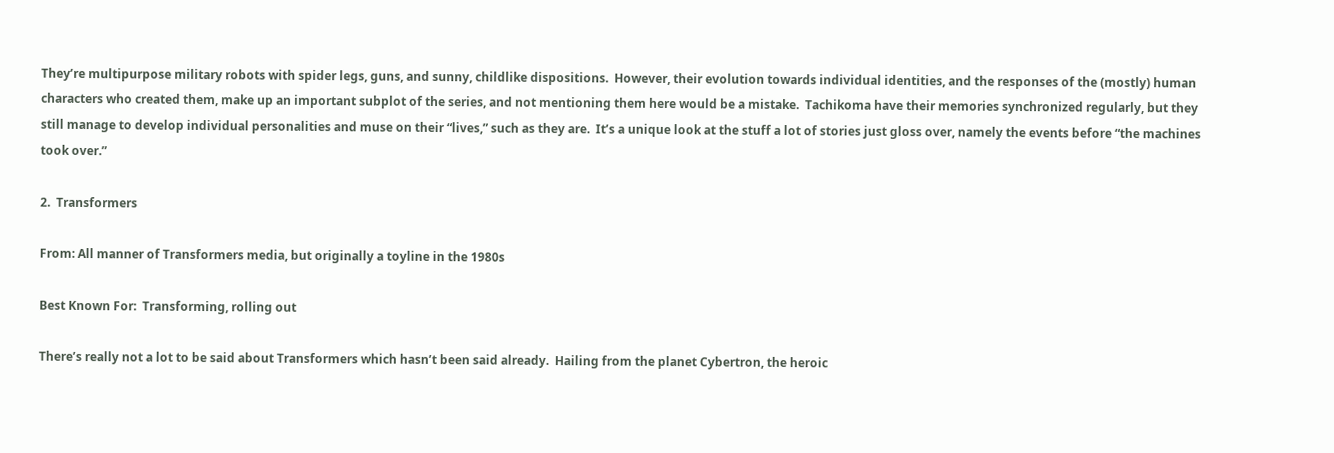They’re multipurpose military robots with spider legs, guns, and sunny, childlike dispositions.  However, their evolution towards individual identities, and the responses of the (mostly) human characters who created them, make up an important subplot of the series, and not mentioning them here would be a mistake.  Tachikoma have their memories synchronized regularly, but they still manage to develop individual personalities and muse on their “lives,” such as they are.  It’s a unique look at the stuff a lot of stories just gloss over, namely the events before “the machines took over.”

2.  Transformers

From: All manner of Transformers media, but originally a toyline in the 1980s

Best Known For:  Transforming, rolling out

There’s really not a lot to be said about Transformers which hasn’t been said already.  Hailing from the planet Cybertron, the heroic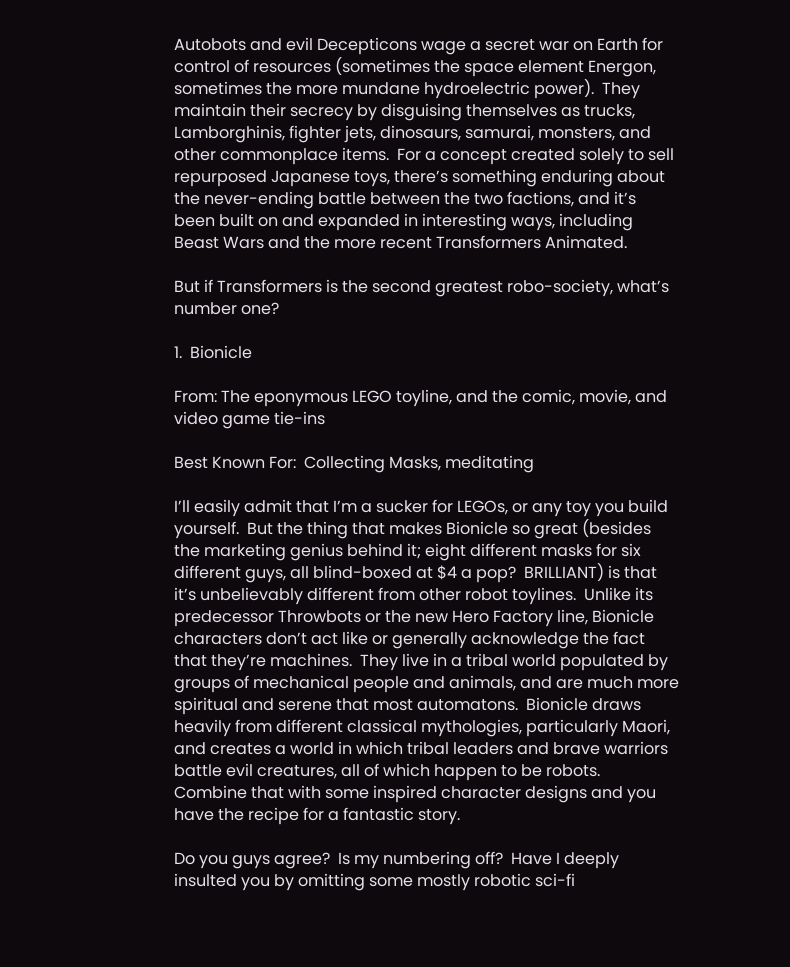Autobots and evil Decepticons wage a secret war on Earth for control of resources (sometimes the space element Energon, sometimes the more mundane hydroelectric power).  They maintain their secrecy by disguising themselves as trucks, Lamborghinis, fighter jets, dinosaurs, samurai, monsters, and other commonplace items.  For a concept created solely to sell repurposed Japanese toys, there’s something enduring about the never-ending battle between the two factions, and it’s been built on and expanded in interesting ways, including Beast Wars and the more recent Transformers Animated.

But if Transformers is the second greatest robo-society, what’s number one?

1.  Bionicle

From: The eponymous LEGO toyline, and the comic, movie, and video game tie-ins

Best Known For:  Collecting Masks, meditating

I’ll easily admit that I’m a sucker for LEGOs, or any toy you build yourself.  But the thing that makes Bionicle so great (besides the marketing genius behind it; eight different masks for six different guys, all blind-boxed at $4 a pop?  BRILLIANT) is that it’s unbelievably different from other robot toylines.  Unlike its predecessor Throwbots or the new Hero Factory line, Bionicle characters don’t act like or generally acknowledge the fact that they’re machines.  They live in a tribal world populated by groups of mechanical people and animals, and are much more spiritual and serene that most automatons.  Bionicle draws heavily from different classical mythologies, particularly Maori, and creates a world in which tribal leaders and brave warriors battle evil creatures, all of which happen to be robots.  Combine that with some inspired character designs and you have the recipe for a fantastic story.

Do you guys agree?  Is my numbering off?  Have I deeply insulted you by omitting some mostly robotic sci-fi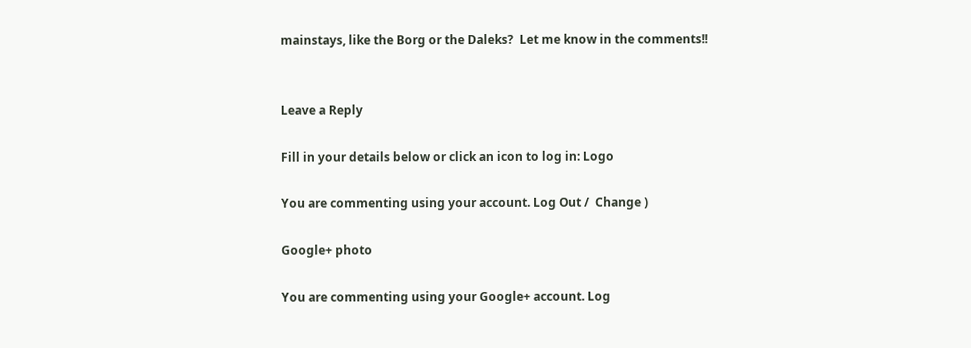mainstays, like the Borg or the Daleks?  Let me know in the comments!!


Leave a Reply

Fill in your details below or click an icon to log in: Logo

You are commenting using your account. Log Out /  Change )

Google+ photo

You are commenting using your Google+ account. Log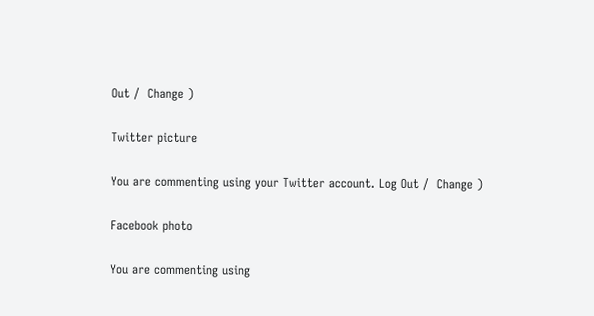Out /  Change )

Twitter picture

You are commenting using your Twitter account. Log Out /  Change )

Facebook photo

You are commenting using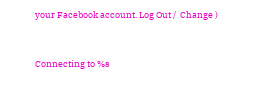your Facebook account. Log Out /  Change )


Connecting to %s